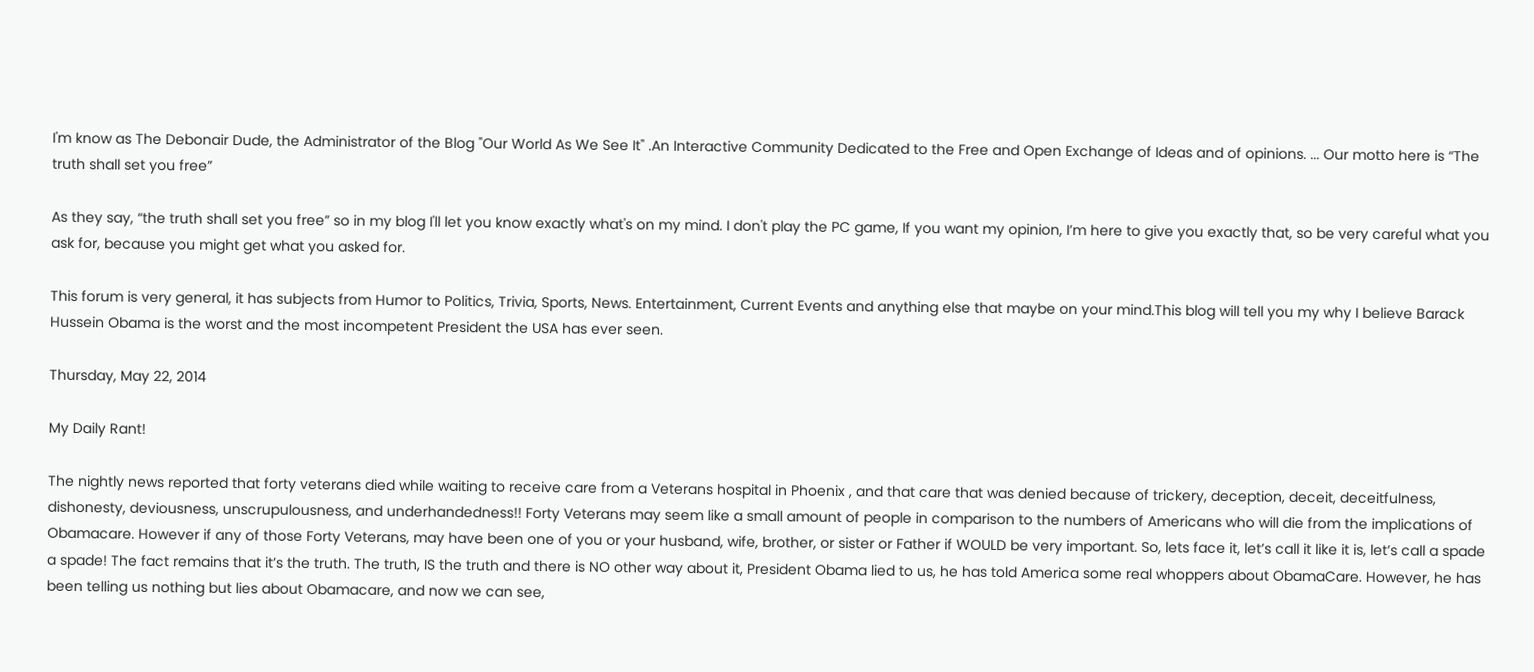I'm know as The Debonair Dude, the Administrator of the Blog "Our World As We See It" .An Interactive Community Dedicated to the Free and Open Exchange of Ideas and of opinions. ... Our motto here is “The truth shall set you free”

As they say, “the truth shall set you free” so in my blog I'll let you know exactly what's on my mind. I don't play the PC game, If you want my opinion, I’m here to give you exactly that, so be very careful what you ask for, because you might get what you asked for.

This forum is very general, it has subjects from Humor to Politics, Trivia, Sports, News. Entertainment, Current Events and anything else that maybe on your mind.This blog will tell you my why I believe Barack Hussein Obama is the worst and the most incompetent President the USA has ever seen.

Thursday, May 22, 2014

My Daily Rant!

The nightly news reported that forty veterans died while waiting to receive care from a Veterans hospital in Phoenix , and that care that was denied because of trickery, deception, deceit, deceitfulness, dishonesty, deviousness, unscrupulousness, and underhandedness!! Forty Veterans may seem like a small amount of people in comparison to the numbers of Americans who will die from the implications of Obamacare. However if any of those Forty Veterans, may have been one of you or your husband, wife, brother, or sister or Father if WOULD be very important. So, lets face it, let’s call it like it is, let’s call a spade a spade! The fact remains that it’s the truth. The truth, IS the truth and there is NO other way about it, President Obama lied to us, he has told America some real whoppers about ObamaCare. However, he has been telling us nothing but lies about Obamacare, and now we can see,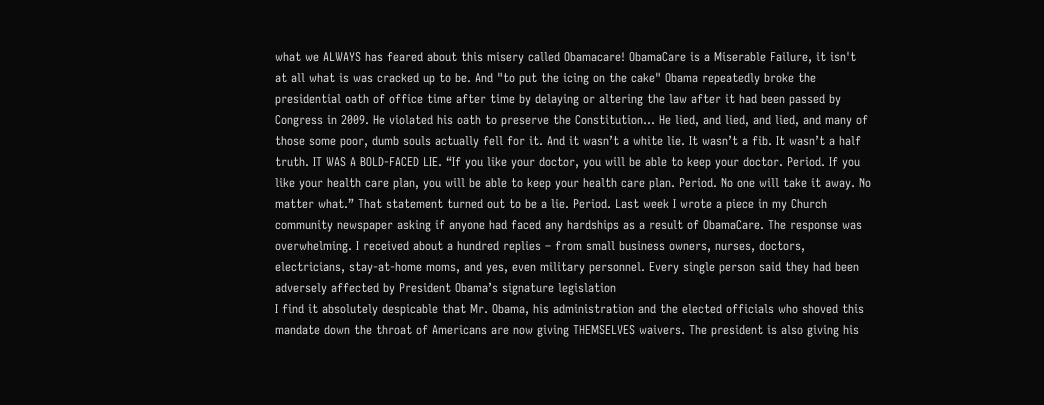what we ALWAYS has feared about this misery called Obamacare! ObamaCare is a Miserable Failure, it isn't at all what is was cracked up to be. And "to put the icing on the cake" Obama repeatedly broke the presidential oath of office time after time by delaying or altering the law after it had been passed by Congress in 2009. He violated his oath to preserve the Constitution... He lied, and lied, and lied, and many of those some poor, dumb souls actually fell for it. And it wasn’t a white lie. It wasn’t a fib. It wasn’t a half truth. IT WAS A BOLD-FACED LIE. “If you like your doctor, you will be able to keep your doctor. Period. If you like your health care plan, you will be able to keep your health care plan. Period. No one will take it away. No matter what.” That statement turned out to be a lie. Period. Last week I wrote a piece in my Church community newspaper asking if anyone had faced any hardships as a result of ObamaCare. The response was overwhelming. I received about a hundred replies – from small business owners, nurses, doctors, electricians, stay-at-home moms, and yes, even military personnel. Every single person said they had been adversely affected by President Obama’s signature legislation
I find it absolutely despicable that Mr. Obama, his administration and the elected officials who shoved this mandate down the throat of Americans are now giving THEMSELVES waivers. The president is also giving his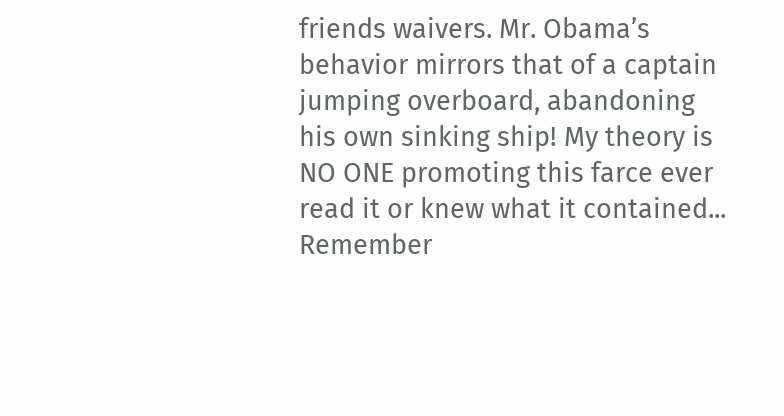friends waivers. Mr. Obama’s behavior mirrors that of a captain jumping overboard, abandoning his own sinking ship! My theory is NO ONE promoting this farce ever read it or knew what it contained... Remember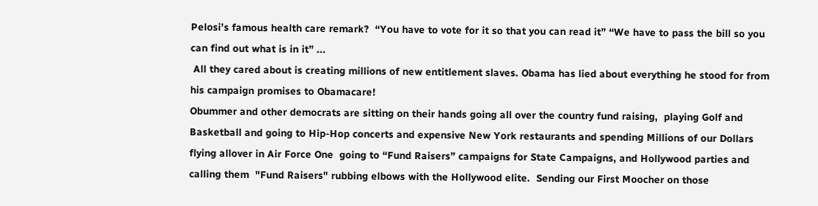Pelosi’s famous health care remark?  “You have to vote for it so that you can read it” “We have to pass the bill so you can find out what is in it” ...
 All they cared about is creating millions of new entitlement slaves. Obama has lied about everything he stood for from his campaign promises to Obamacare!
Obummer and other democrats are sitting on their hands going all over the country fund raising,  playing Golf and Basketball and going to Hip-Hop concerts and expensive New York restaurants and spending Millions of our Dollars flying allover in Air Force One  going to “Fund Raisers” campaigns for State Campaigns, and Hollywood parties and calling them  "Fund Raisers" rubbing elbows with the Hollywood elite.  Sending our First Moocher on those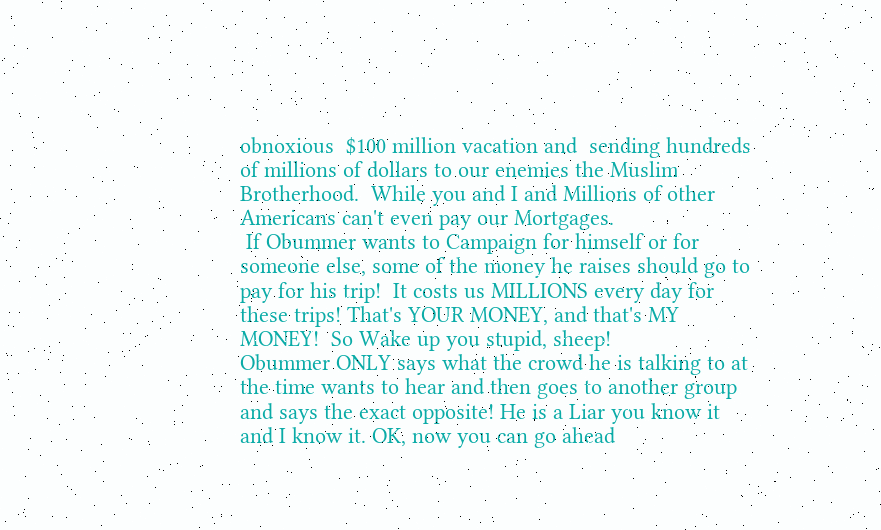obnoxious  $100 million vacation and  sending hundreds of millions of dollars to our enemies the Muslim Brotherhood.  While you and I and Millions of other Americans can't even pay our Mortgages.
 If Obummer wants to Campaign for himself or for someone else, some of the money he raises should go to pay for his trip!  It costs us MILLIONS every day for these trips! That's YOUR MONEY, and that's MY MONEY!  So Wake up you stupid, sheep!
Obummer ONLY says what the crowd he is talking to at the time wants to hear and then goes to another group and says the exact opposite! He is a Liar you know it and I know it. OK, now you can go ahead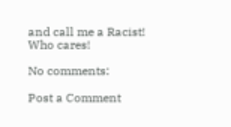and call me a Racist!  Who cares!

No comments:

Post a Comment